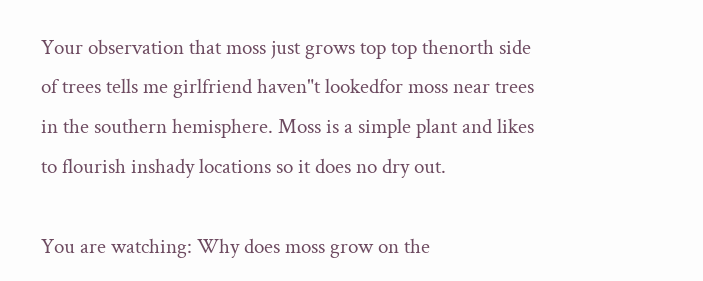Your observation that moss just grows top top thenorth side of trees tells me girlfriend haven"t lookedfor moss near trees in the southern hemisphere. Moss is a simple plant and likes to flourish inshady locations so it does no dry out.

You are watching: Why does moss grow on the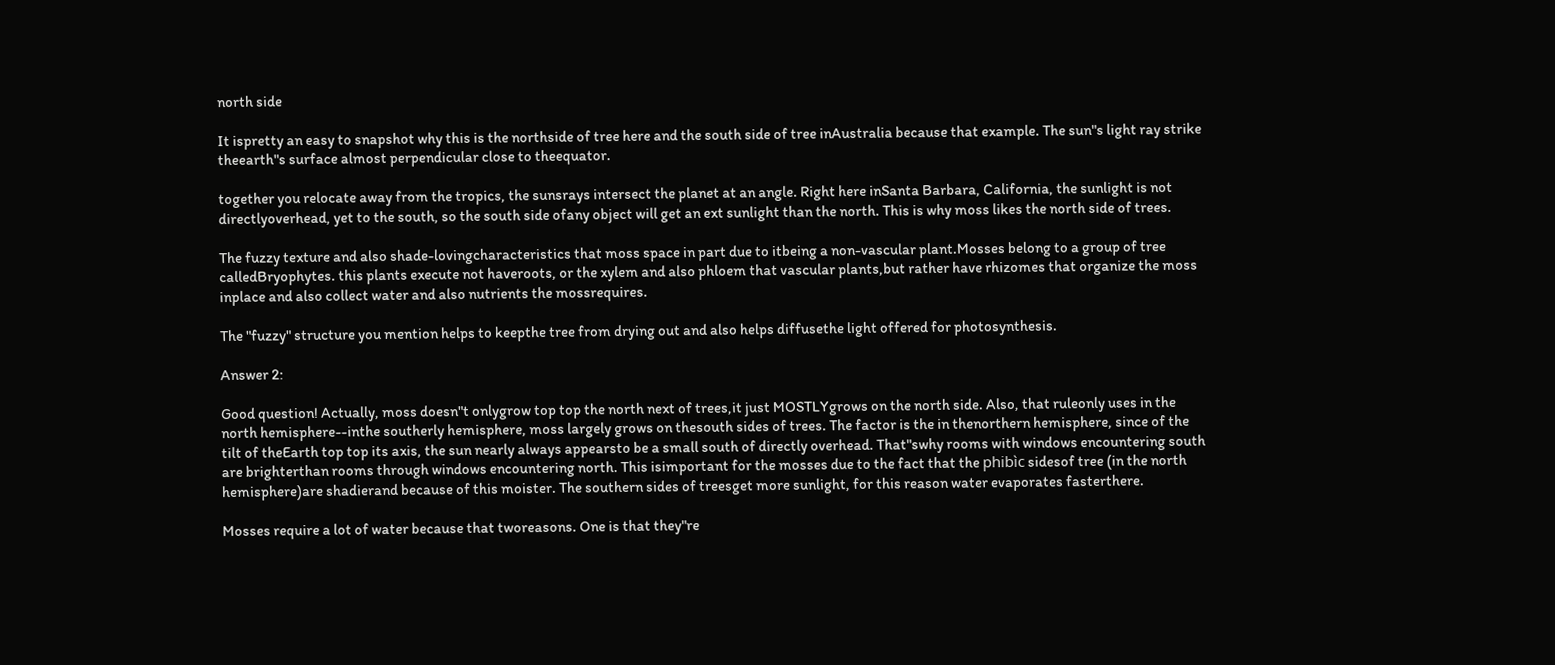north side

It ispretty an easy to snapshot why this is the northside of tree here and the south side of tree inAustralia because that example. The sun"s light ray strike theearth"s surface almost perpendicular close to theequator.

together you relocate away from the tropics, the sunsrays intersect the planet at an angle. Right here inSanta Barbara, California, the sunlight is not directlyoverhead, yet to the south, so the south side ofany object will get an ext sunlight than the north. This is why moss likes the north side of trees.

The fuzzy texture and also shade-lovingcharacteristics that moss space in part due to itbeing a non-vascular plant.Mosses belong to a group of tree calledBryophytes. this plants execute not haveroots, or the xylem and also phloem that vascular plants,but rather have rhizomes that organize the moss inplace and also collect water and also nutrients the mossrequires.

The "fuzzy" structure you mention helps to keepthe tree from drying out and also helps diffusethe light offered for photosynthesis.

Answer 2:

Good question! Actually, moss doesn"t onlygrow top top the north next of trees,it just MOSTLYgrows on the north side. Also, that ruleonly uses in the north hemisphere--inthe southerly hemisphere, moss largely grows on thesouth sides of trees. The factor is the in thenorthern hemisphere, since of the tilt of theEarth top top its axis, the sun nearly always appearsto be a small south of directly overhead. That"swhy rooms with windows encountering south are brighterthan rooms through windows encountering north. This isimportant for the mosses due to the fact that the phibìc sidesof tree (in the north hemisphere)are shadierand because of this moister. The southern sides of treesget more sunlight, for this reason water evaporates fasterthere.

Mosses require a lot of water because that tworeasons. One is that they"re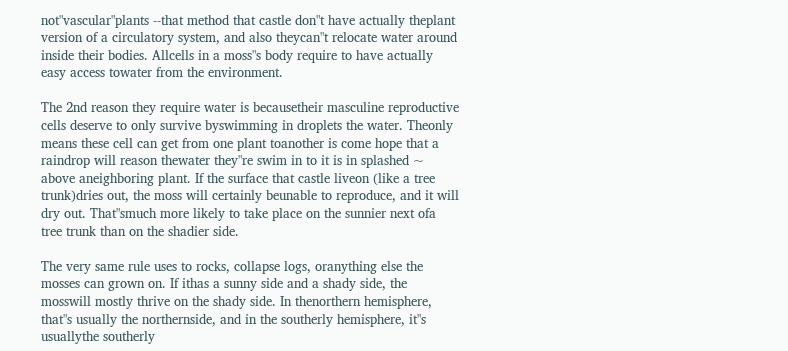not"vascular"plants --that method that castle don"t have actually theplant version of a circulatory system, and also theycan"t relocate water around inside their bodies. Allcells in a moss"s body require to have actually easy access towater from the environment.

The 2nd reason they require water is becausetheir masculine reproductive cells deserve to only survive byswimming in droplets the water. Theonly means these cell can get from one plant toanother is come hope that a raindrop will reason thewater they"re swim in to it is in splashed ~ above aneighboring plant. If the surface that castle liveon (like a tree trunk)dries out, the moss will certainly beunable to reproduce, and it will dry out. That"smuch more likely to take place on the sunnier next ofa tree trunk than on the shadier side.

The very same rule uses to rocks, collapse logs, oranything else the mosses can grown on. If ithas a sunny side and a shady side, the mosswill mostly thrive on the shady side. In thenorthern hemisphere, that"s usually the northernside, and in the southerly hemisphere, it"s usuallythe southerly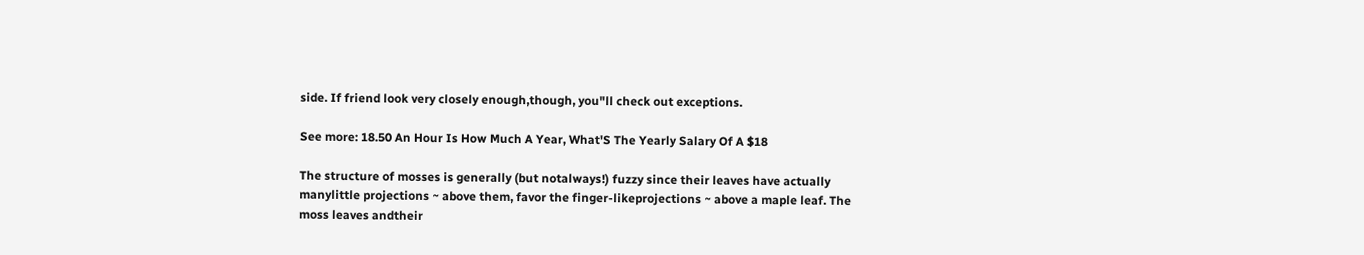side. If friend look very closely enough,though, you"ll check out exceptions.

See more: 18.50 An Hour Is How Much A Year, What'S The Yearly Salary Of A $18

The structure of mosses is generally (but notalways!) fuzzy since their leaves have actually manylittle projections ~ above them, favor the finger-likeprojections ~ above a maple leaf. The moss leaves andtheir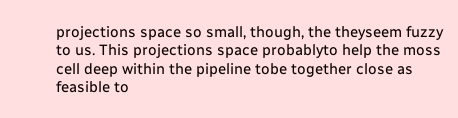projections space so small, though, the theyseem fuzzy to us. This projections space probablyto help the moss cell deep within the pipeline tobe together close as feasible to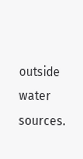outside water sources.